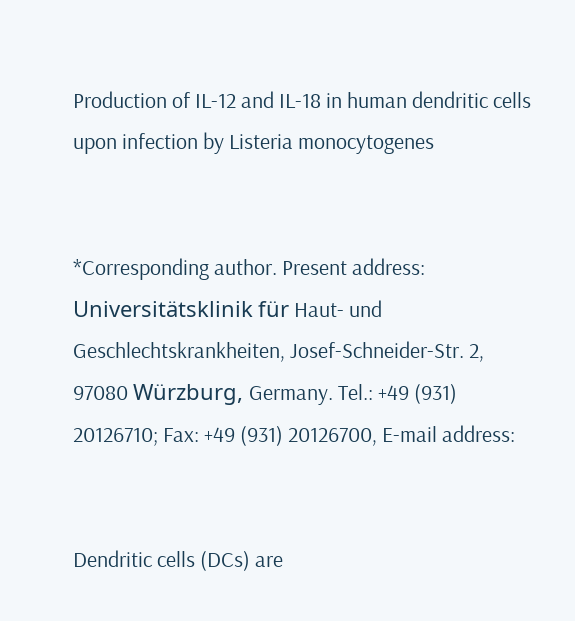Production of IL-12 and IL-18 in human dendritic cells upon infection by Listeria monocytogenes


*Corresponding author. Present address: Universitätsklinik für Haut- und Geschlechtskrankheiten, Josef-Schneider-Str. 2, 97080 Würzburg, Germany. Tel.: +49 (931) 20126710; Fax: +49 (931) 20126700, E-mail address:


Dendritic cells (DCs) are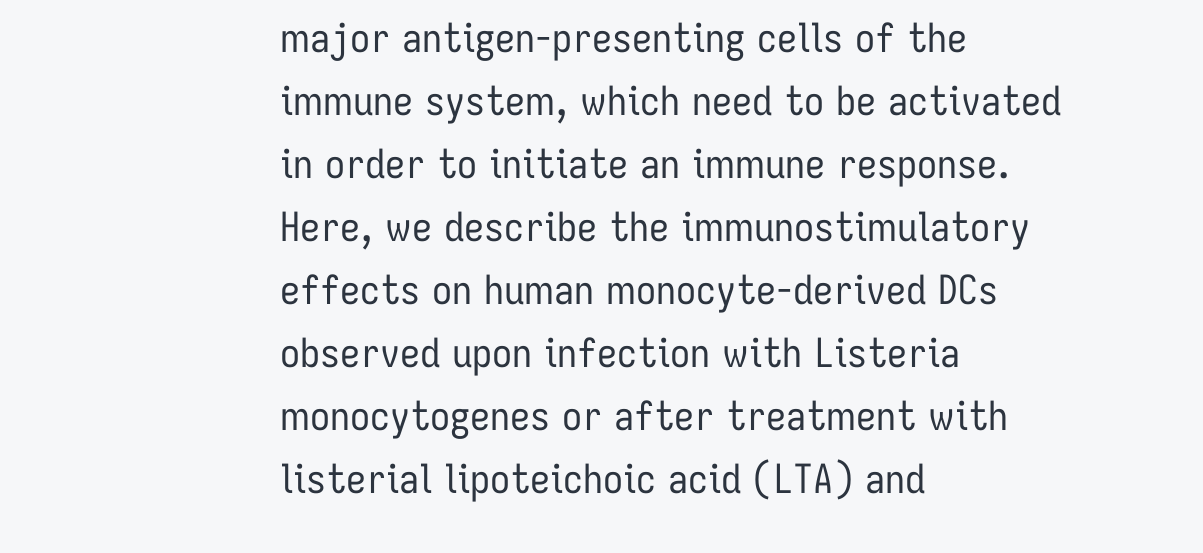major antigen-presenting cells of the immune system, which need to be activated in order to initiate an immune response. Here, we describe the immunostimulatory effects on human monocyte-derived DCs observed upon infection with Listeria monocytogenes or after treatment with listerial lipoteichoic acid (LTA) and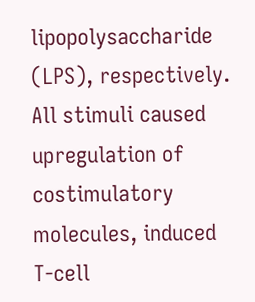lipopolysaccharide (LPS), respectively. All stimuli caused upregulation of costimulatory molecules, induced T-cell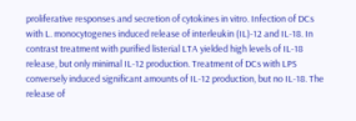proliferative responses and secretion of cytokines in vitro. Infection of DCs with L. monocytogenes induced release of interleukin (IL)-12 and IL-18. In contrast treatment with purified listerial LTA yielded high levels of IL-18 release, but only minimal IL-12 production. Treatment of DCs with LPS conversely induced significant amounts of IL-12 production, but no IL-18. The release of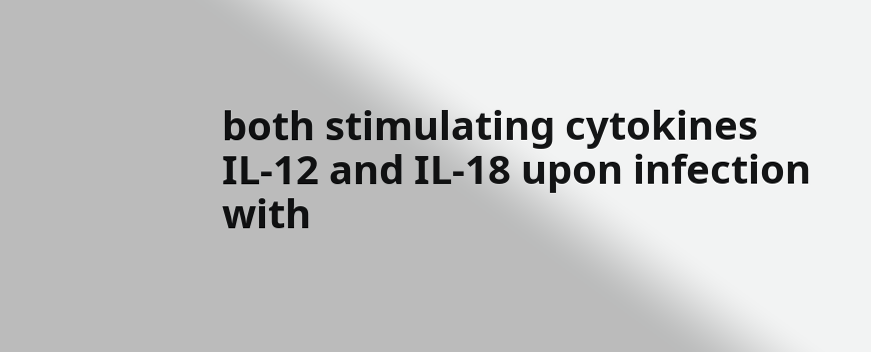both stimulating cytokines IL-12 and IL-18 upon infection with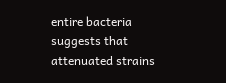entire bacteria suggests that attenuated strains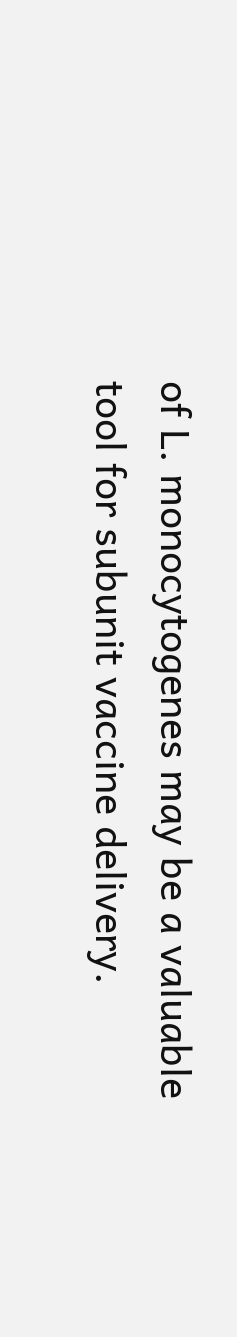of L. monocytogenes may be a valuable tool for subunit vaccine delivery.